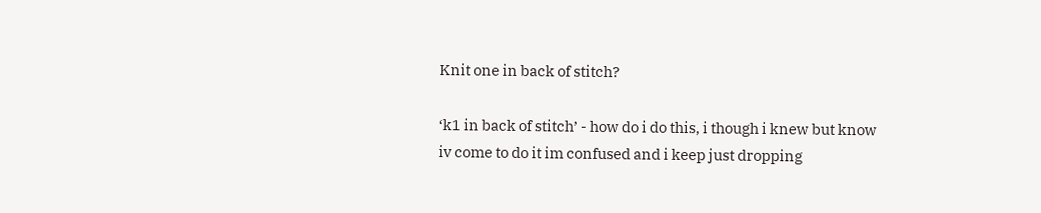Knit one in back of stitch?

‘k1 in back of stitch’ - how do i do this, i though i knew but know iv come to do it im confused and i keep just dropping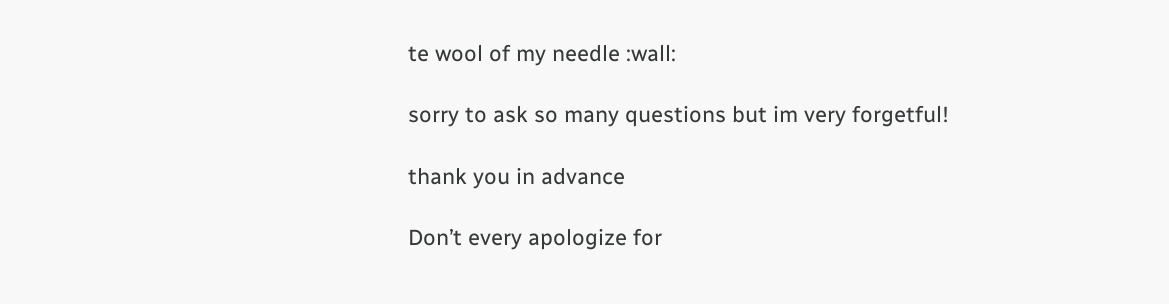te wool of my needle :wall:

sorry to ask so many questions but im very forgetful!

thank you in advance

Don’t every apologize for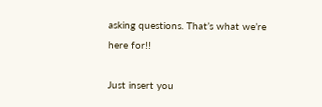asking questions. That’s what we’re here for!!

Just insert you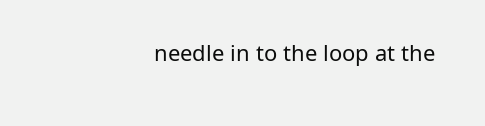needle in to the loop at the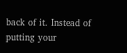back of it. Instead of putting your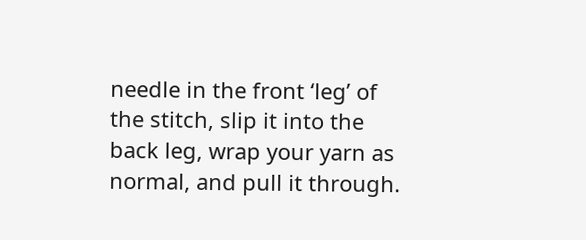needle in the front ‘leg’ of the stitch, slip it into the back leg, wrap your yarn as normal, and pull it through.